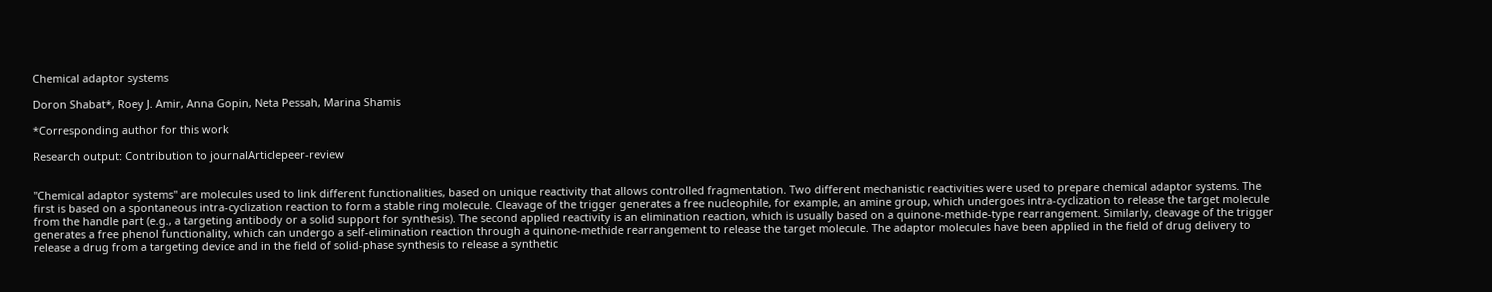Chemical adaptor systems

Doron Shabat*, Roey J. Amir, Anna Gopin, Neta Pessah, Marina Shamis

*Corresponding author for this work

Research output: Contribution to journalArticlepeer-review


"Chemical adaptor systems" are molecules used to link different functionalities, based on unique reactivity that allows controlled fragmentation. Two different mechanistic reactivities were used to prepare chemical adaptor systems. The first is based on a spontaneous intra-cyclization reaction to form a stable ring molecule. Cleavage of the trigger generates a free nucleophile, for example, an amine group, which undergoes intra-cyclization to release the target molecule from the handle part (e.g., a targeting antibody or a solid support for synthesis). The second applied reactivity is an elimination reaction, which is usually based on a quinone-methide-type rearrangement. Similarly, cleavage of the trigger generates a free phenol functionality, which can undergo a self-elimination reaction through a quinone-methide rearrangement to release the target molecule. The adaptor molecules have been applied in the field of drug delivery to release a drug from a targeting device and in the field of solid-phase synthesis to release a synthetic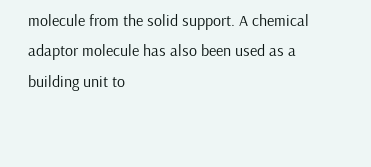molecule from the solid support. A chemical adaptor molecule has also been used as a building unit to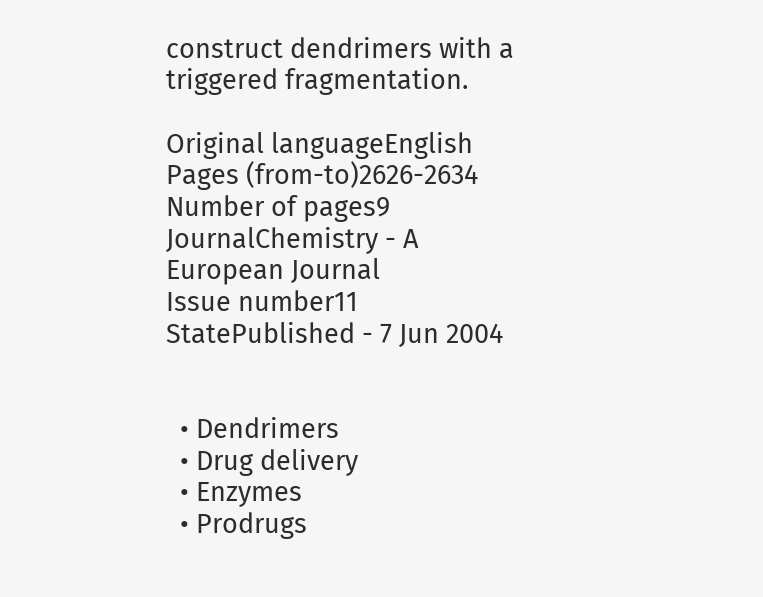construct dendrimers with a triggered fragmentation.

Original languageEnglish
Pages (from-to)2626-2634
Number of pages9
JournalChemistry - A European Journal
Issue number11
StatePublished - 7 Jun 2004


  • Dendrimers
  • Drug delivery
  • Enzymes
  • Prodrugs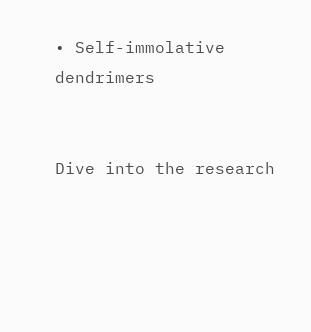• Self-immolative dendrimers


Dive into the research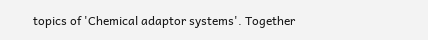topics of 'Chemical adaptor systems'. Together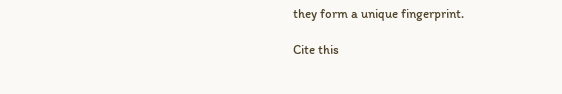they form a unique fingerprint.

Cite this